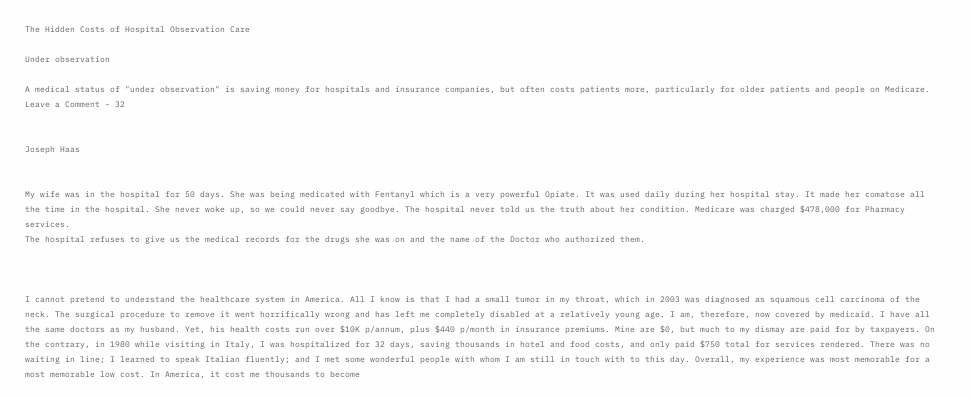The Hidden Costs of Hospital Observation Care

Under observation

A medical status of "under observation" is saving money for hospitals and insurance companies, but often costs patients more, particularly for older patients and people on Medicare.
Leave a Comment - 32


Joseph Haas


My wife was in the hospital for 50 days. She was being medicated with Fentanyl which is a very powerful Opiate. It was used daily during her hospital stay. It made her comatose all the time in the hospital. She never woke up, so we could never say goodbye. The hospital never told us the truth about her condition. Medicare was charged $478,000 for Pharmacy services.
The hospital refuses to give us the medical records for the drugs she was on and the name of the Doctor who authorized them.



I cannot pretend to understand the healthcare system in America. All I know is that I had a small tumor in my throat, which in 2003 was diagnosed as squamous cell carcinoma of the neck. The surgical procedure to remove it went horrifically wrong and has left me completely disabled at a relatively young age. I am, therefore, now covered by medicaid. I have all the same doctors as my husband. Yet, his health costs run over $10K p/annum, plus $440 p/month in insurance premiums. Mine are $0, but much to my dismay are paid for by taxpayers. On the contrary, in 1980 while visiting in Italy, I was hospitalized for 32 days, saving thousands in hotel and food costs, and only paid $750 total for services rendered. There was no waiting in line; I learned to speak Italian fluently; and I met some wonderful people with whom I am still in touch with to this day. Overall, my experience was most memorable for a most memorable low cost. In America, it cost me thousands to become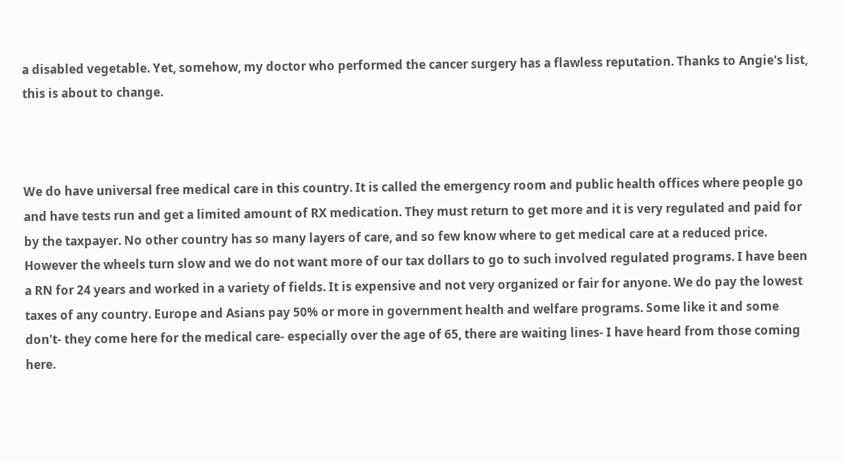a disabled vegetable. Yet, somehow, my doctor who performed the cancer surgery has a flawless reputation. Thanks to Angie's list, this is about to change.



We do have universal free medical care in this country. It is called the emergency room and public health offices where people go and have tests run and get a limited amount of RX medication. They must return to get more and it is very regulated and paid for by the taxpayer. No other country has so many layers of care, and so few know where to get medical care at a reduced price. However the wheels turn slow and we do not want more of our tax dollars to go to such involved regulated programs. I have been a RN for 24 years and worked in a variety of fields. It is expensive and not very organized or fair for anyone. We do pay the lowest taxes of any country. Europe and Asians pay 50% or more in government health and welfare programs. Some like it and some don't- they come here for the medical care- especially over the age of 65, there are waiting lines- I have heard from those coming here.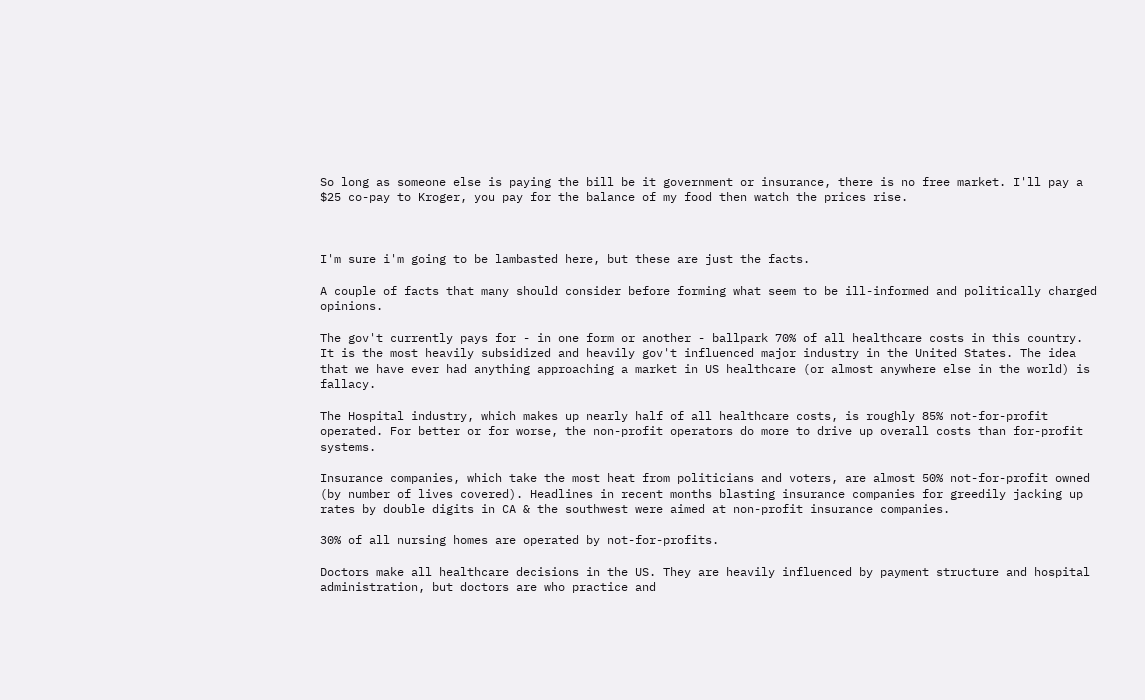So long as someone else is paying the bill be it government or insurance, there is no free market. I'll pay a $25 co-pay to Kroger, you pay for the balance of my food then watch the prices rise.



I'm sure i'm going to be lambasted here, but these are just the facts.

A couple of facts that many should consider before forming what seem to be ill-informed and politically charged opinions.

The gov't currently pays for - in one form or another - ballpark 70% of all healthcare costs in this country. It is the most heavily subsidized and heavily gov't influenced major industry in the United States. The idea that we have ever had anything approaching a market in US healthcare (or almost anywhere else in the world) is fallacy.

The Hospital industry, which makes up nearly half of all healthcare costs, is roughly 85% not-for-profit operated. For better or for worse, the non-profit operators do more to drive up overall costs than for-profit systems.

Insurance companies, which take the most heat from politicians and voters, are almost 50% not-for-profit owned (by number of lives covered). Headlines in recent months blasting insurance companies for greedily jacking up rates by double digits in CA & the southwest were aimed at non-profit insurance companies.

30% of all nursing homes are operated by not-for-profits.

Doctors make all healthcare decisions in the US. They are heavily influenced by payment structure and hospital administration, but doctors are who practice and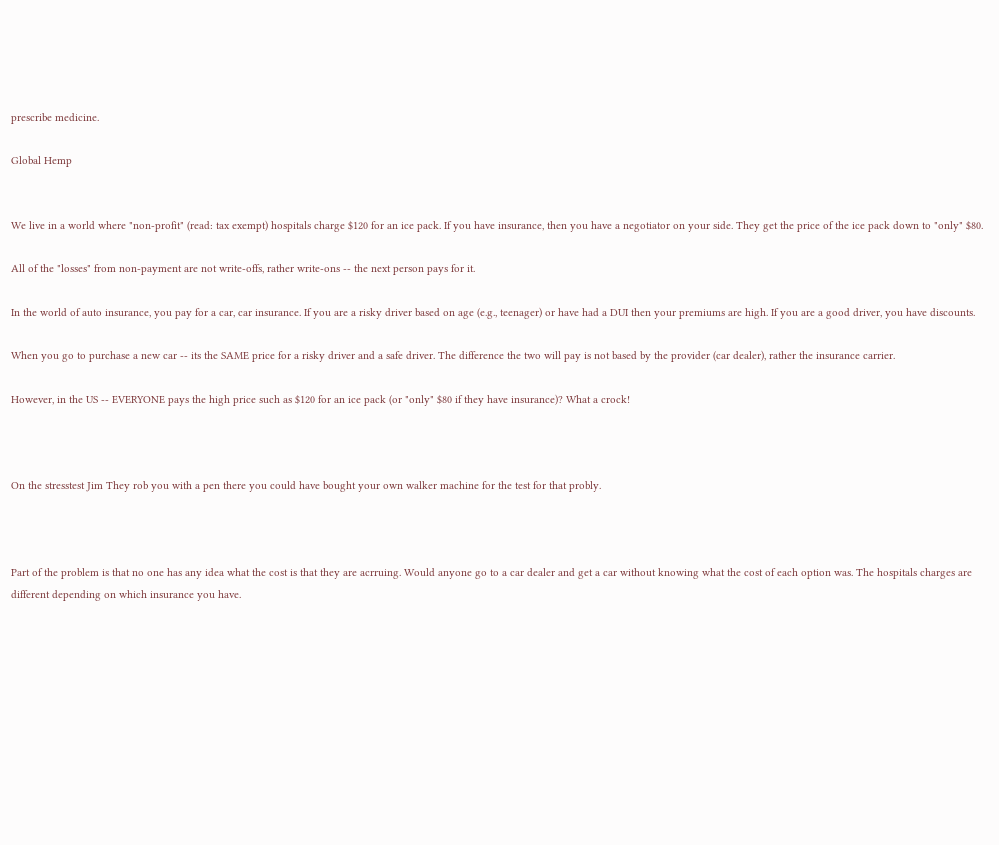prescribe medicine.

Global Hemp


We live in a world where "non-profit" (read: tax exempt) hospitals charge $120 for an ice pack. If you have insurance, then you have a negotiator on your side. They get the price of the ice pack down to "only" $80.

All of the "losses" from non-payment are not write-offs, rather write-ons -- the next person pays for it.

In the world of auto insurance, you pay for a car, car insurance. If you are a risky driver based on age (e.g., teenager) or have had a DUI then your premiums are high. If you are a good driver, you have discounts.

When you go to purchase a new car -- its the SAME price for a risky driver and a safe driver. The difference the two will pay is not based by the provider (car dealer), rather the insurance carrier.

However, in the US -- EVERYONE pays the high price such as $120 for an ice pack (or "only" $80 if they have insurance)? What a crock!



On the stresstest Jim They rob you with a pen there you could have bought your own walker machine for the test for that probly.



Part of the problem is that no one has any idea what the cost is that they are acrruing. Would anyone go to a car dealer and get a car without knowing what the cost of each option was. The hospitals charges are different depending on which insurance you have.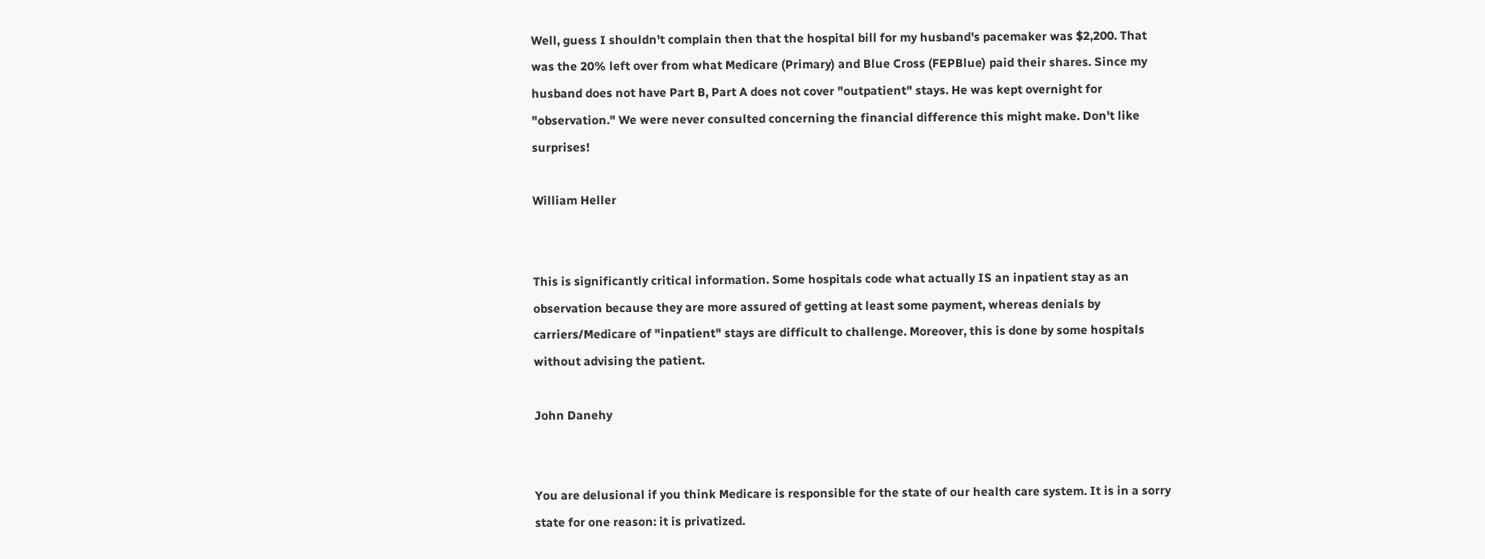Well, guess I shouldn't complain then that the hospital bill for my husband's pacemaker was $2,200. That was the 20% left over from what Medicare (Primary) and Blue Cross (FEPBlue) paid their shares. Since my husband does not have Part B, Part A does not cover "outpatient" stays. He was kept overnight for "observation." We were never consulted concerning the financial difference this might make. Don't like surprises!

William Heller


This is significantly critical information. Some hospitals code what actually IS an inpatient stay as an observation because they are more assured of getting at least some payment, whereas denials by carriers/Medicare of "inpatient" stays are difficult to challenge. Moreover, this is done by some hospitals without advising the patient.

John Danehy


You are delusional if you think Medicare is responsible for the state of our health care system. It is in a sorry state for one reason: it is privatized.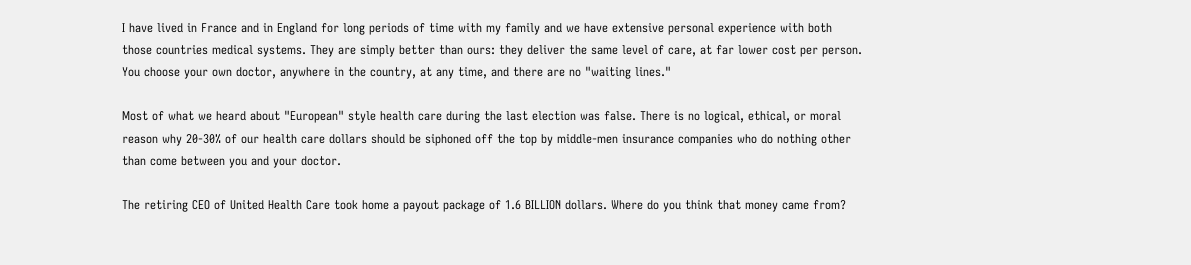I have lived in France and in England for long periods of time with my family and we have extensive personal experience with both those countries medical systems. They are simply better than ours: they deliver the same level of care, at far lower cost per person. You choose your own doctor, anywhere in the country, at any time, and there are no "waiting lines."

Most of what we heard about "European" style health care during the last election was false. There is no logical, ethical, or moral reason why 20-30% of our health care dollars should be siphoned off the top by middle-men insurance companies who do nothing other than come between you and your doctor.

The retiring CEO of United Health Care took home a payout package of 1.6 BILLION dollars. Where do you think that money came from?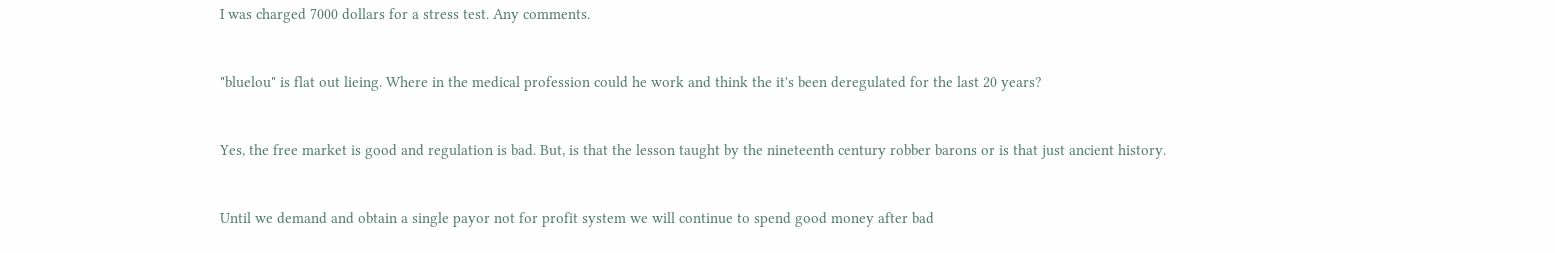I was charged 7000 dollars for a stress test. Any comments.



"bluelou" is flat out lieing. Where in the medical profession could he work and think the it's been deregulated for the last 20 years?



Yes, the free market is good and regulation is bad. But, is that the lesson taught by the nineteenth century robber barons or is that just ancient history.



Until we demand and obtain a single payor not for profit system we will continue to spend good money after bad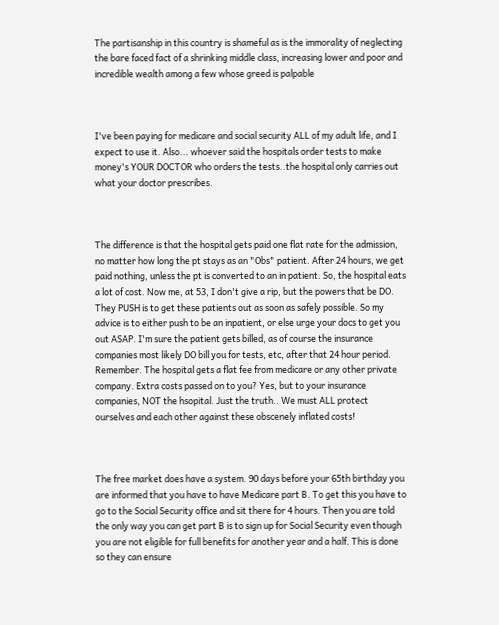The partisanship in this country is shameful as is the immorality of neglecting the bare faced fact of a shrinking middle class, increasing lower and poor and incredible wealth among a few whose greed is palpable



I've been paying for medicare and social security ALL of my adult life, and I expect to use it. Also... whoever said the hospitals order tests to make money's YOUR DOCTOR who orders the tests..the hospital only carries out what your doctor prescribes.



The difference is that the hospital gets paid one flat rate for the admission, no matter how long the pt stays as an "Obs" patient. After 24 hours, we get paid nothing, unless the pt is converted to an in patient. So, the hospital eats a lot of cost. Now me, at 53, I don't give a rip, but the powers that be DO. They PUSH is to get these patients out as soon as safely possible. So my advice is to either push to be an inpatient, or else urge your docs to get you out ASAP. I'm sure the patient gets billed, as of course the insurance companies most likely DO bill you for tests, etc, after that 24 hour period. Remember. The hospital gets a flat fee from medicare or any other private company. Extra costs passed on to you? Yes, but to your insurance companies, NOT the hsopital. Just the truth.. We must ALL protect ourselves and each other against these obscenely inflated costs!



The free market does have a system. 90 days before your 65th birthday you are informed that you have to have Medicare part B. To get this you have to go to the Social Security office and sit there for 4 hours. Then you are told the only way you can get part B is to sign up for Social Security even though you are not eligible for full benefits for another year and a half. This is done so they can ensure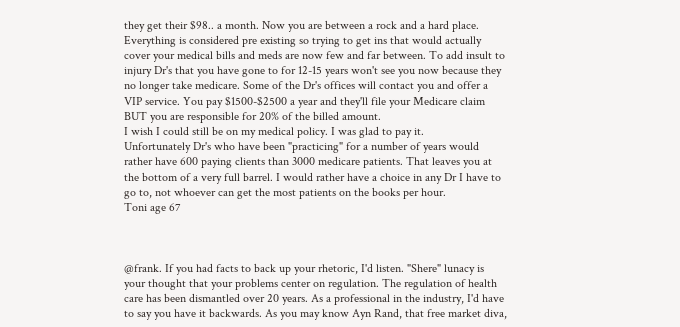they get their $98.. a month. Now you are between a rock and a hard place. Everything is considered pre existing so trying to get ins that would actually cover your medical bills and meds are now few and far between. To add insult to injury Dr's that you have gone to for 12-15 years won't see you now because they no longer take medicare. Some of the Dr's offices will contact you and offer a VIP service. You pay $1500-$2500 a year and they'll file your Medicare claim BUT you are responsible for 20% of the billed amount.
I wish I could still be on my medical policy. I was glad to pay it.
Unfortunately Dr's who have been "practicing" for a number of years would rather have 600 paying clients than 3000 medicare patients. That leaves you at the bottom of a very full barrel. I would rather have a choice in any Dr I have to go to, not whoever can get the most patients on the books per hour.
Toni age 67



@frank. If you had facts to back up your rhetoric, I'd listen. "Shere" lunacy is your thought that your problems center on regulation. The regulation of health care has been dismantled over 20 years. As a professional in the industry, I'd have to say you have it backwards. As you may know Ayn Rand, that free market diva,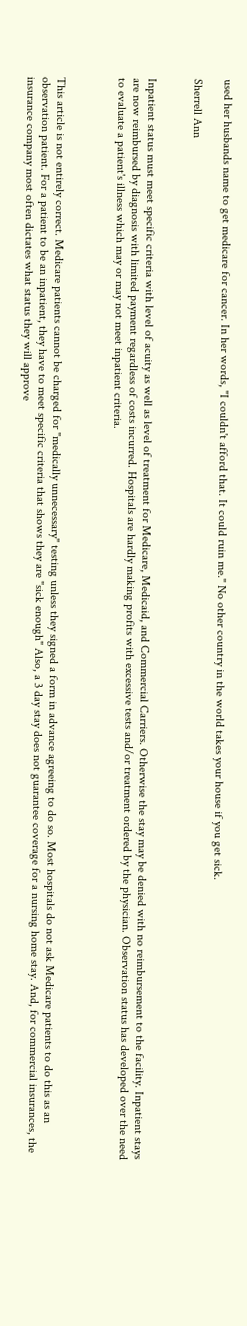used her husbands name to get medicare for cancer. In her words, "I couldn't afford that. It could ruin me." No other country in the world takes your house if you get sick.

Sherrell Ann


Inpatient status must meet specific criteria with level of acuity as well as level of treatment for Medicare, Medicaid, and Commercial Carriers. Otherwise the stay may be denied with no reimbursement to the facility. Inpatient stays are now reimbursed by diagnosis with limited payment regardless of costs incurred. Hospitals are hardly making profits with excessive tests and/or treatment ordered by the physician. Observation status has developed over the need to evaluate a patient's illness which may or may not meet inpatient criteria.



This article is not entirely correct. Medicare patients cannot be charged for "medically unnecessary" testing unless they signed a form in advance agreeing to do so. Most hospitals do not ask Medicare patients to do this as an observation patient. For a patient to be an inpatient, they have to meet specific criteria that shows they are "sick enough" Also, a 3 day stay does not guarantee coverage for a nursing home stay. And, for commercial insurances, the insurance company most often dictates what status they will approve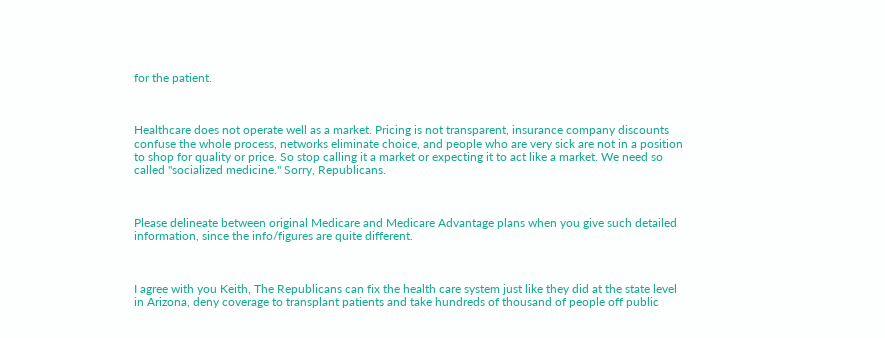for the patient.



Healthcare does not operate well as a market. Pricing is not transparent, insurance company discounts confuse the whole process, networks eliminate choice, and people who are very sick are not in a position to shop for quality or price. So stop calling it a market or expecting it to act like a market. We need so called "socialized medicine." Sorry, Republicans.



Please delineate between original Medicare and Medicare Advantage plans when you give such detailed information, since the info/figures are quite different.



I agree with you Keith, The Republicans can fix the health care system just like they did at the state level in Arizona, deny coverage to transplant patients and take hundreds of thousand of people off public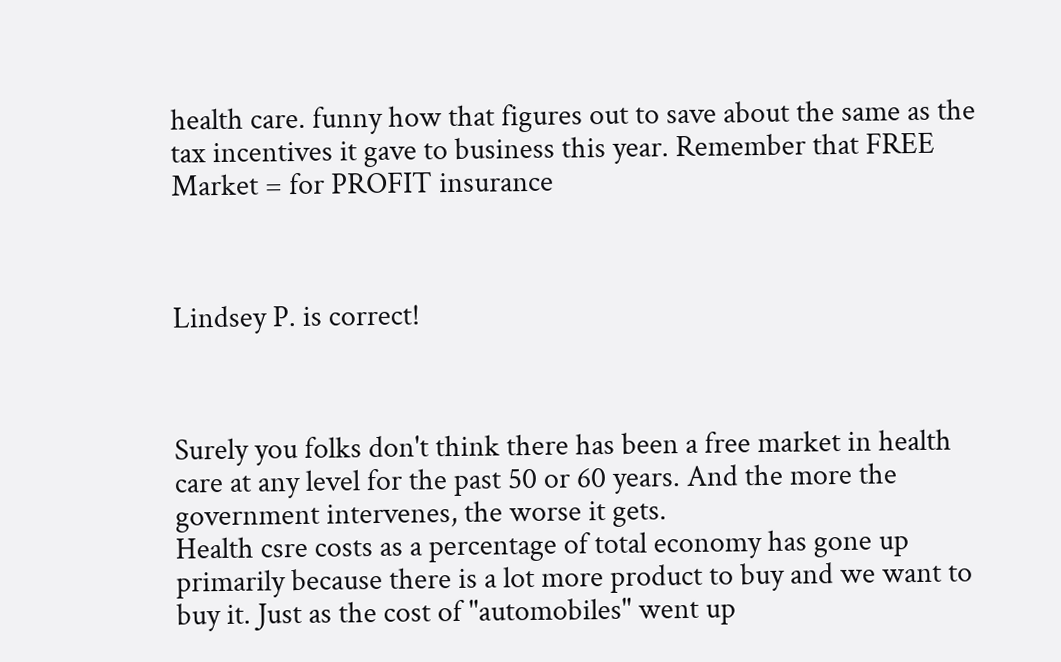health care. funny how that figures out to save about the same as the tax incentives it gave to business this year. Remember that FREE Market = for PROFIT insurance



Lindsey P. is correct!



Surely you folks don't think there has been a free market in health care at any level for the past 50 or 60 years. And the more the government intervenes, the worse it gets.
Health csre costs as a percentage of total economy has gone up primarily because there is a lot more product to buy and we want to buy it. Just as the cost of "automobiles" went up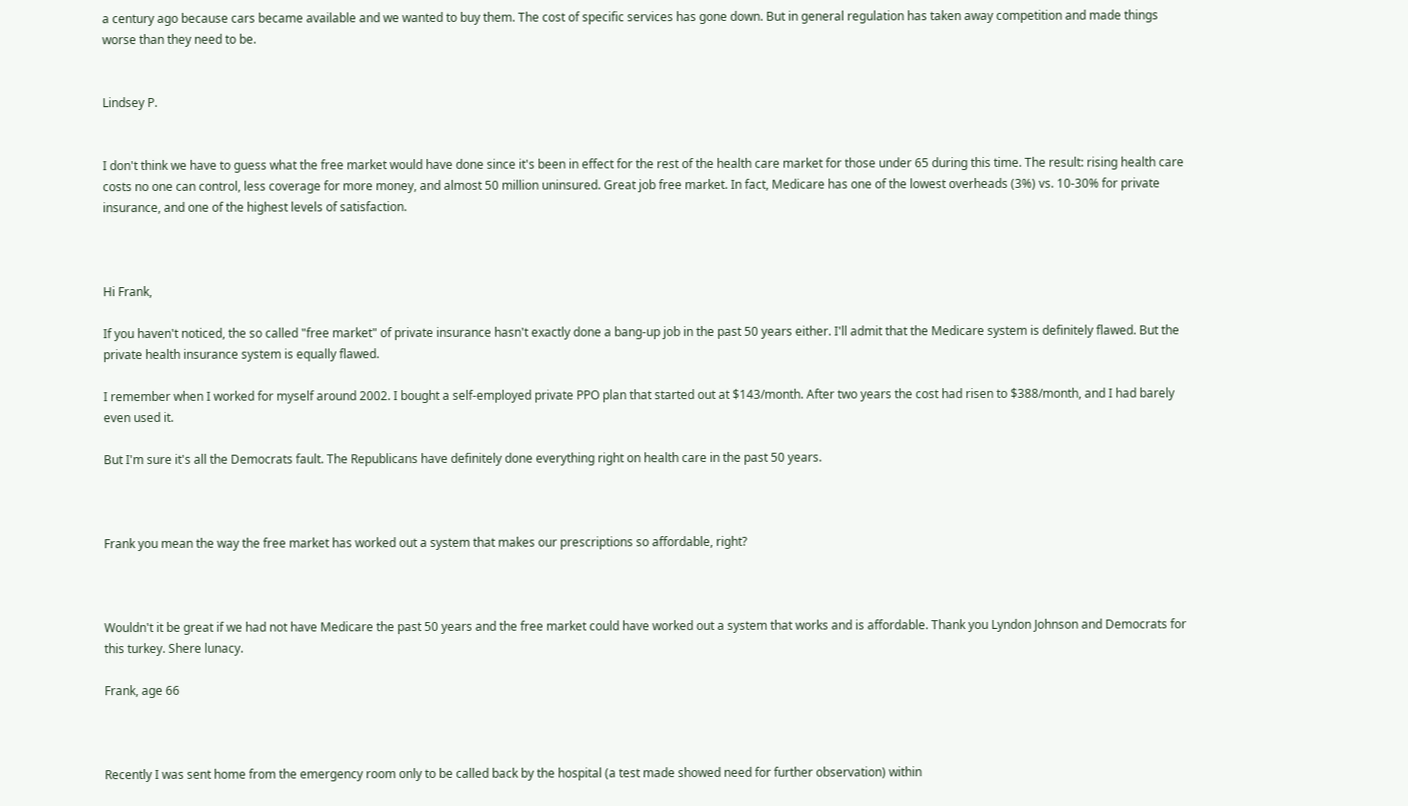a century ago because cars became available and we wanted to buy them. The cost of specific services has gone down. But in general regulation has taken away competition and made things worse than they need to be.


Lindsey P.


I don't think we have to guess what the free market would have done since it's been in effect for the rest of the health care market for those under 65 during this time. The result: rising health care costs no one can control, less coverage for more money, and almost 50 million uninsured. Great job free market. In fact, Medicare has one of the lowest overheads (3%) vs. 10-30% for private insurance, and one of the highest levels of satisfaction.



Hi Frank,

If you haven't noticed, the so called "free market" of private insurance hasn't exactly done a bang-up job in the past 50 years either. I'll admit that the Medicare system is definitely flawed. But the private health insurance system is equally flawed.

I remember when I worked for myself around 2002. I bought a self-employed private PPO plan that started out at $143/month. After two years the cost had risen to $388/month, and I had barely even used it.

But I'm sure it's all the Democrats fault. The Republicans have definitely done everything right on health care in the past 50 years.



Frank you mean the way the free market has worked out a system that makes our prescriptions so affordable, right?



Wouldn't it be great if we had not have Medicare the past 50 years and the free market could have worked out a system that works and is affordable. Thank you Lyndon Johnson and Democrats for this turkey. Shere lunacy.

Frank, age 66



Recently I was sent home from the emergency room only to be called back by the hospital (a test made showed need for further observation) within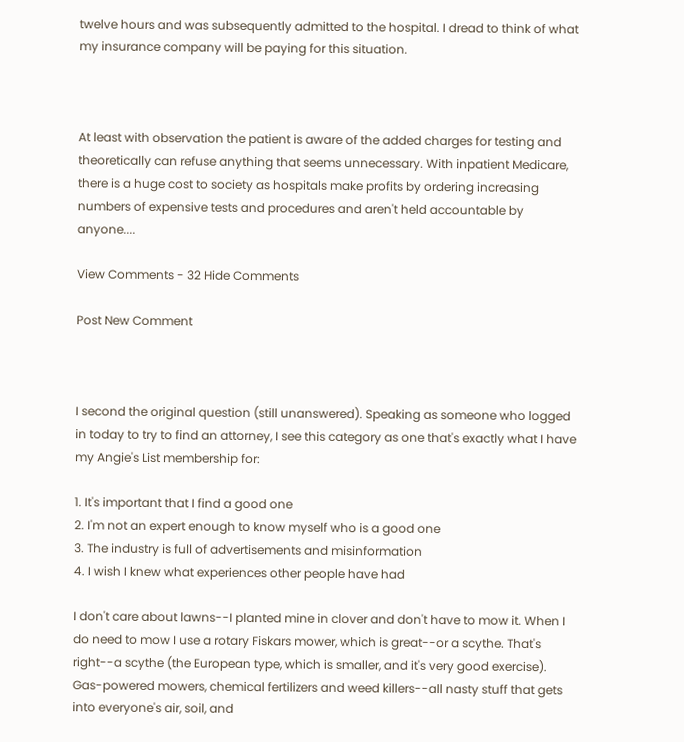twelve hours and was subsequently admitted to the hospital. I dread to think of what my insurance company will be paying for this situation.



At least with observation the patient is aware of the added charges for testing and theoretically can refuse anything that seems unnecessary. With inpatient Medicare, there is a huge cost to society as hospitals make profits by ordering increasing numbers of expensive tests and procedures and aren't held accountable by anyone....

View Comments - 32 Hide Comments

Post New Comment



I second the original question (still unanswered). Speaking as someone who logged in today to try to find an attorney, I see this category as one that's exactly what I have my Angie's List membership for:

1. It's important that I find a good one
2. I'm not an expert enough to know myself who is a good one
3. The industry is full of advertisements and misinformation
4. I wish I knew what experiences other people have had

I don't care about lawns--I planted mine in clover and don't have to mow it. When I do need to mow I use a rotary Fiskars mower, which is great--or a scythe. That's right--a scythe (the European type, which is smaller, and it's very good exercise). Gas-powered mowers, chemical fertilizers and weed killers--all nasty stuff that gets into everyone's air, soil, and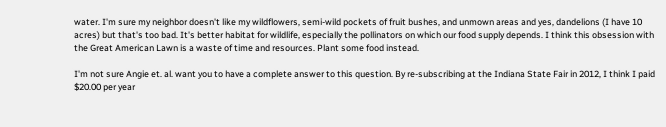water. I'm sure my neighbor doesn't like my wildflowers, semi-wild pockets of fruit bushes, and unmown areas and yes, dandelions (I have 10 acres) but that's too bad. It's better habitat for wildlife, especially the pollinators on which our food supply depends. I think this obsession with the Great American Lawn is a waste of time and resources. Plant some food instead.

I'm not sure Angie et. al. want you to have a complete answer to this question. By re-subscribing at the Indiana State Fair in 2012, I think I paid $20.00 per year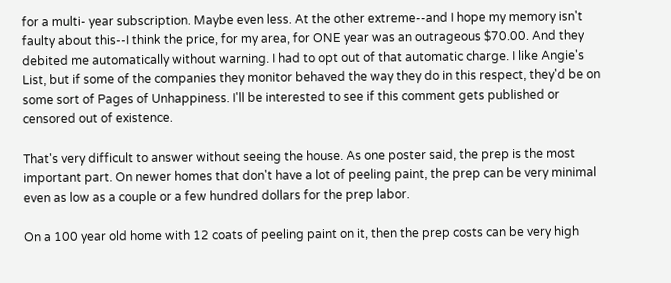for a multi- year subscription. Maybe even less. At the other extreme--and I hope my memory isn't faulty about this--I think the price, for my area, for ONE year was an outrageous $70.00. And they debited me automatically without warning. I had to opt out of that automatic charge. I like Angie's List, but if some of the companies they monitor behaved the way they do in this respect, they'd be on some sort of Pages of Unhappiness. I'll be interested to see if this comment gets published or censored out of existence.

That's very difficult to answer without seeing the house. As one poster said, the prep is the most important part. On newer homes that don't have a lot of peeling paint, the prep can be very minimal even as low as a couple or a few hundred dollars for the prep labor.

On a 100 year old home with 12 coats of peeling paint on it, then the prep costs can be very high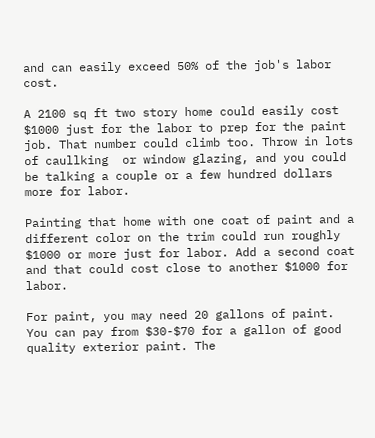and can easily exceed 50% of the job's labor cost.

A 2100 sq ft two story home could easily cost $1000 just for the labor to prep for the paint job. That number could climb too. Throw in lots of caullking  or window glazing, and you could be talking a couple or a few hundred dollars more for labor.

Painting that home with one coat of paint and a different color on the trim could run roughly $1000 or more just for labor. Add a second coat  and that could cost close to another $1000 for labor.

For paint, you may need 20 gallons of paint. You can pay from $30-$70 for a gallon of good quality exterior paint. The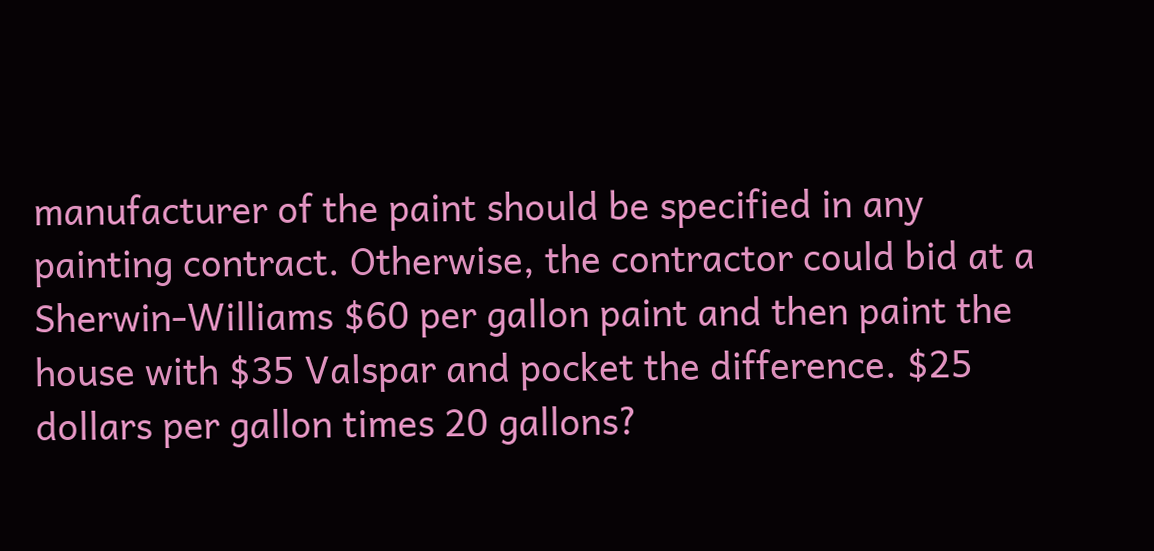manufacturer of the paint should be specified in any painting contract. Otherwise, the contractor could bid at a Sherwin-Williams $60 per gallon paint and then paint the house with $35 Valspar and pocket the difference. $25 dollars per gallon times 20 gallons?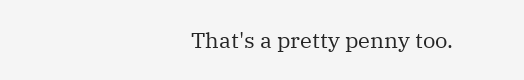That's a pretty penny too.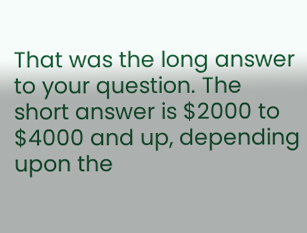That was the long answer to your question. The short answer is $2000 to $4000 and up, depending upon the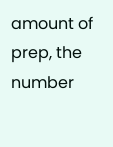amount of prep, the number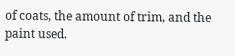of coats, the amount of trim, and the paint used.